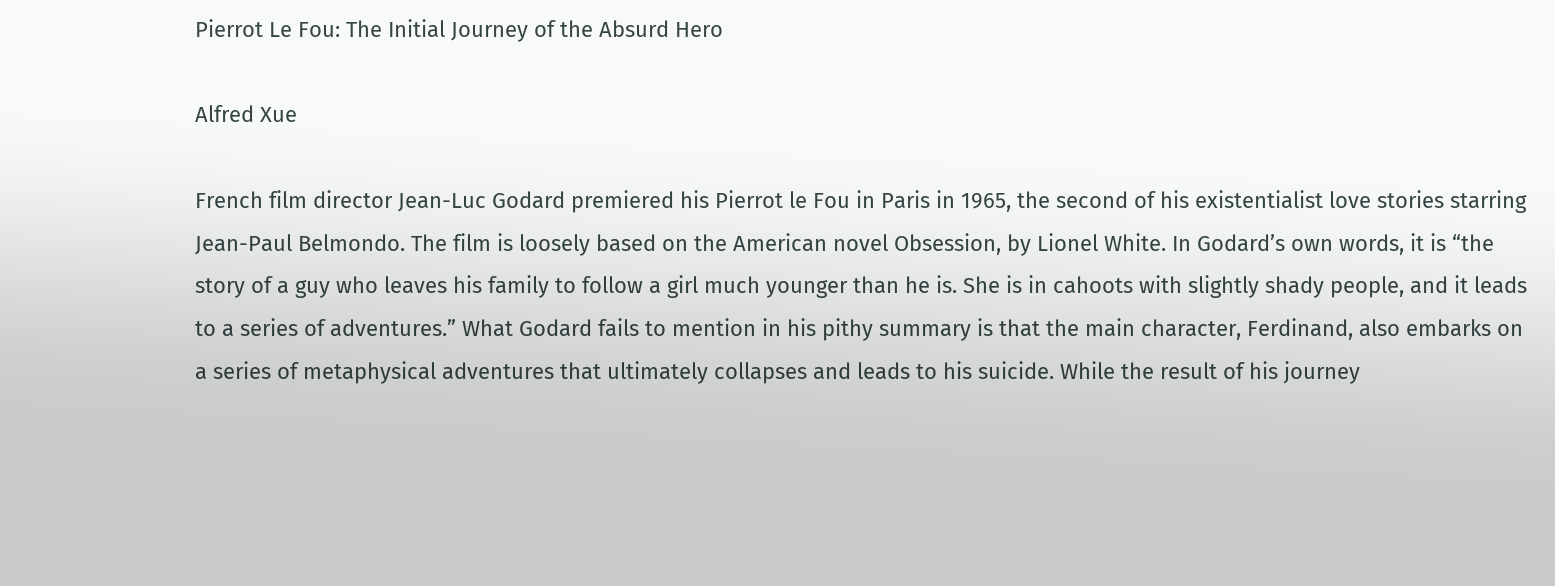Pierrot Le Fou: The Initial Journey of the Absurd Hero

Alfred Xue

French film director Jean-Luc Godard premiered his Pierrot le Fou in Paris in 1965, the second of his existentialist love stories starring Jean-Paul Belmondo. The film is loosely based on the American novel Obsession, by Lionel White. In Godard’s own words, it is “the story of a guy who leaves his family to follow a girl much younger than he is. She is in cahoots with slightly shady people, and it leads to a series of adventures.” What Godard fails to mention in his pithy summary is that the main character, Ferdinand, also embarks on a series of metaphysical adventures that ultimately collapses and leads to his suicide. While the result of his journey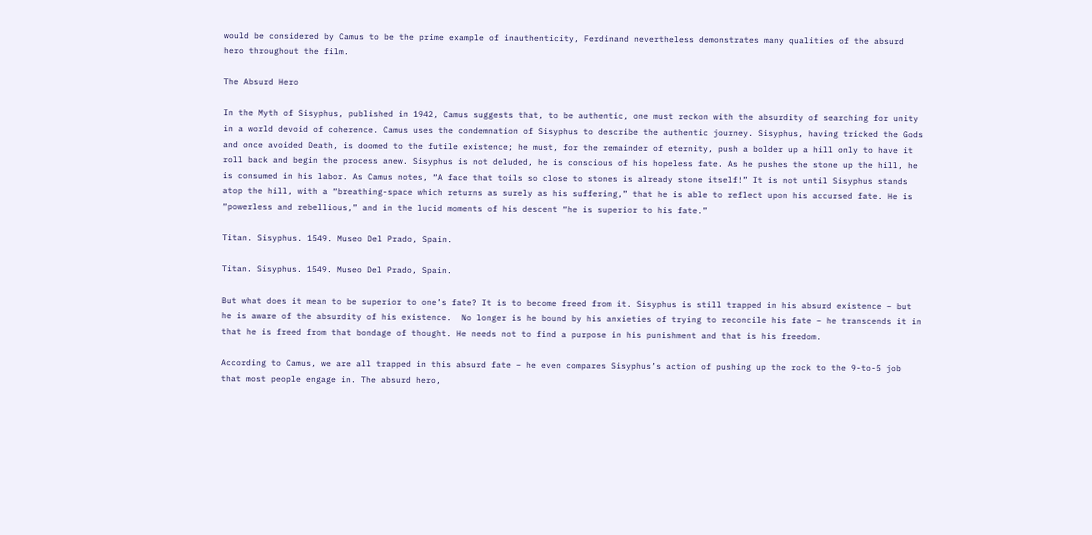would be considered by Camus to be the prime example of inauthenticity, Ferdinand nevertheless demonstrates many qualities of the absurd hero throughout the film.

The Absurd Hero

In the Myth of Sisyphus, published in 1942, Camus suggests that, to be authentic, one must reckon with the absurdity of searching for unity in a world devoid of coherence. Camus uses the condemnation of Sisyphus to describe the authentic journey. Sisyphus, having tricked the Gods and once avoided Death, is doomed to the futile existence; he must, for the remainder of eternity, push a bolder up a hill only to have it roll back and begin the process anew. Sisyphus is not deluded, he is conscious of his hopeless fate. As he pushes the stone up the hill, he is consumed in his labor. As Camus notes, “A face that toils so close to stones is already stone itself!” It is not until Sisyphus stands atop the hill, with a “breathing-space which returns as surely as his suffering,” that he is able to reflect upon his accursed fate. He is “powerless and rebellious,” and in the lucid moments of his descent “he is superior to his fate.”

Titan. Sisyphus. 1549. Museo Del Prado, Spain.

Titan. Sisyphus. 1549. Museo Del Prado, Spain.

But what does it mean to be superior to one’s fate? It is to become freed from it. Sisyphus is still trapped in his absurd existence – but he is aware of the absurdity of his existence.  No longer is he bound by his anxieties of trying to reconcile his fate – he transcends it in that he is freed from that bondage of thought. He needs not to find a purpose in his punishment and that is his freedom.

According to Camus, we are all trapped in this absurd fate – he even compares Sisyphus’s action of pushing up the rock to the 9-to-5 job that most people engage in. The absurd hero,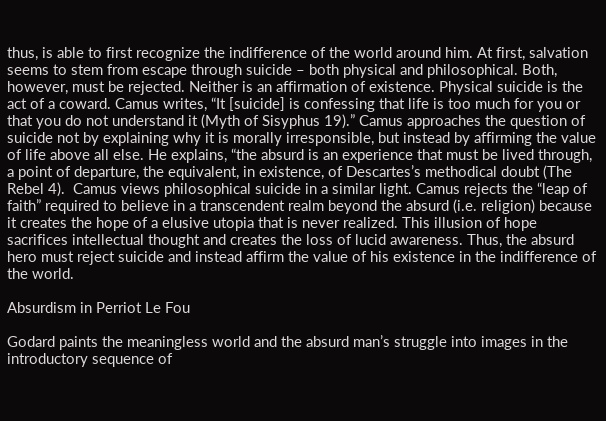thus, is able to first recognize the indifference of the world around him. At first, salvation seems to stem from escape through suicide – both physical and philosophical. Both, however, must be rejected. Neither is an affirmation of existence. Physical suicide is the act of a coward. Camus writes, “It [suicide] is confessing that life is too much for you or that you do not understand it (Myth of Sisyphus 19).” Camus approaches the question of suicide not by explaining why it is morally irresponsible, but instead by affirming the value of life above all else. He explains, “the absurd is an experience that must be lived through, a point of departure, the equivalent, in existence, of Descartes’s methodical doubt (The Rebel 4).  Camus views philosophical suicide in a similar light. Camus rejects the “leap of faith” required to believe in a transcendent realm beyond the absurd (i.e. religion) because it creates the hope of a elusive utopia that is never realized. This illusion of hope sacrifices intellectual thought and creates the loss of lucid awareness. Thus, the absurd hero must reject suicide and instead affirm the value of his existence in the indifference of the world.

Absurdism in Perriot Le Fou

Godard paints the meaningless world and the absurd man’s struggle into images in the introductory sequence of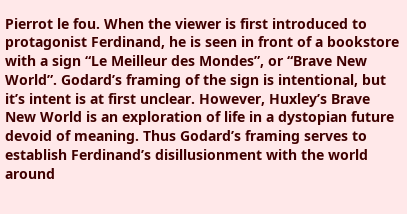Pierrot le fou. When the viewer is first introduced to protagonist Ferdinand, he is seen in front of a bookstore with a sign “Le Meilleur des Mondes”, or “Brave New World”. Godard’s framing of the sign is intentional, but it’s intent is at first unclear. However, Huxley’s Brave New World is an exploration of life in a dystopian future devoid of meaning. Thus Godard’s framing serves to establish Ferdinand’s disillusionment with the world around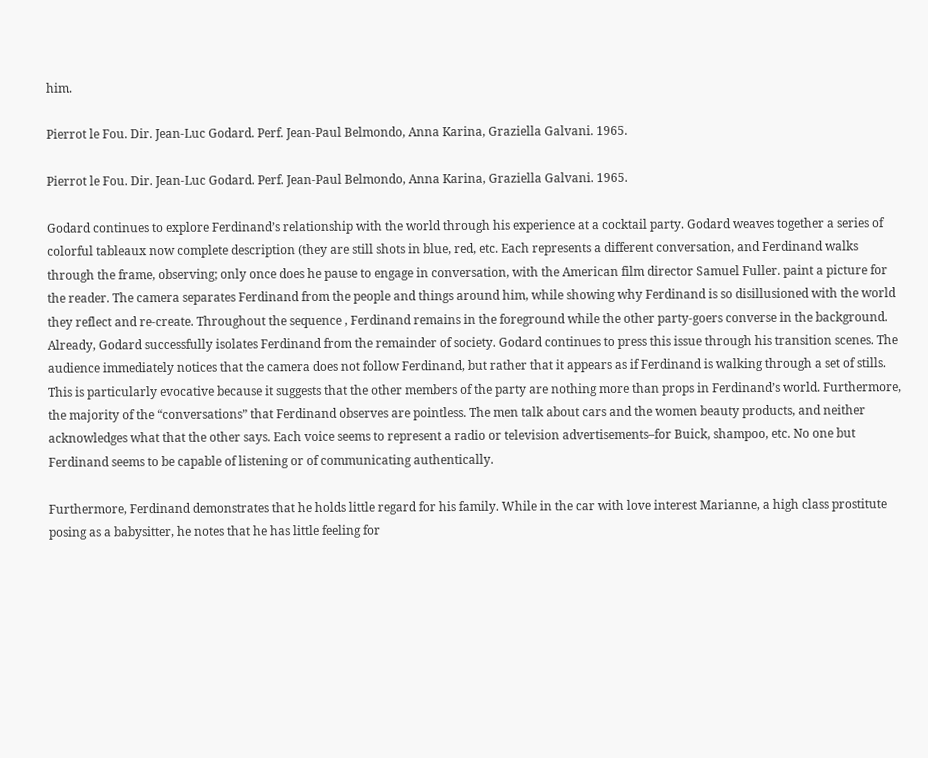him.

Pierrot le Fou. Dir. Jean-Luc Godard. Perf. Jean-Paul Belmondo, Anna Karina, Graziella Galvani. 1965.

Pierrot le Fou. Dir. Jean-Luc Godard. Perf. Jean-Paul Belmondo, Anna Karina, Graziella Galvani. 1965.

Godard continues to explore Ferdinand’s relationship with the world through his experience at a cocktail party. Godard weaves together a series of colorful tableaux now complete description (they are still shots in blue, red, etc. Each represents a different conversation, and Ferdinand walks through the frame, observing; only once does he pause to engage in conversation, with the American film director Samuel Fuller. paint a picture for the reader. The camera separates Ferdinand from the people and things around him, while showing why Ferdinand is so disillusioned with the world they reflect and re-create. Throughout the sequence , Ferdinand remains in the foreground while the other party-goers converse in the background. Already, Godard successfully isolates Ferdinand from the remainder of society. Godard continues to press this issue through his transition scenes. The audience immediately notices that the camera does not follow Ferdinand, but rather that it appears as if Ferdinand is walking through a set of stills. This is particularly evocative because it suggests that the other members of the party are nothing more than props in Ferdinand’s world. Furthermore, the majority of the “conversations” that Ferdinand observes are pointless. The men talk about cars and the women beauty products, and neither acknowledges what that the other says. Each voice seems to represent a radio or television advertisements–for Buick, shampoo, etc. No one but Ferdinand seems to be capable of listening or of communicating authentically.

Furthermore, Ferdinand demonstrates that he holds little regard for his family. While in the car with love interest Marianne, a high class prostitute posing as a babysitter, he notes that he has little feeling for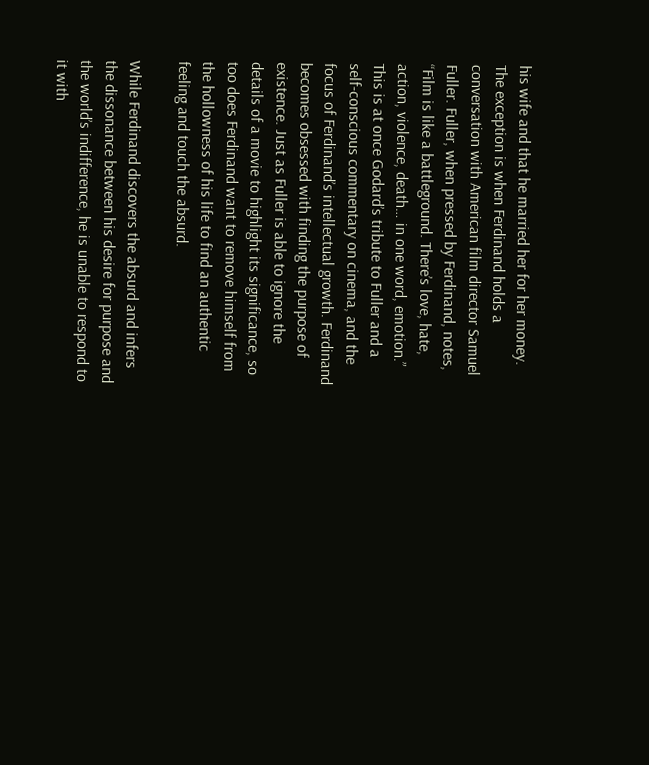his wife and that he married her for her money. The exception is when Ferdinand holds a conversation with American film director Samuel Fuller. Fuller, when pressed by Ferdinand, notes, “Film is like a battleground. There’s love, hate, action, violence, death… in one word, emotion.” This is at once Godard’s tribute to Fuller and a self-conscious commentary on cinema, and the focus of Ferdinand’s intellectual growth. Ferdinand becomes obsessed with finding the purpose of existence. Just as Fuller is able to ignore the details of a movie to highlight its significance, so too does Ferdinand want to remove himself from the hollowness of his life to find an authentic feeling and touch the absurd.

While Ferdinand discovers the absurd and infers the dissonance between his desire for purpose and the world’s indifference, he is unable to respond to it with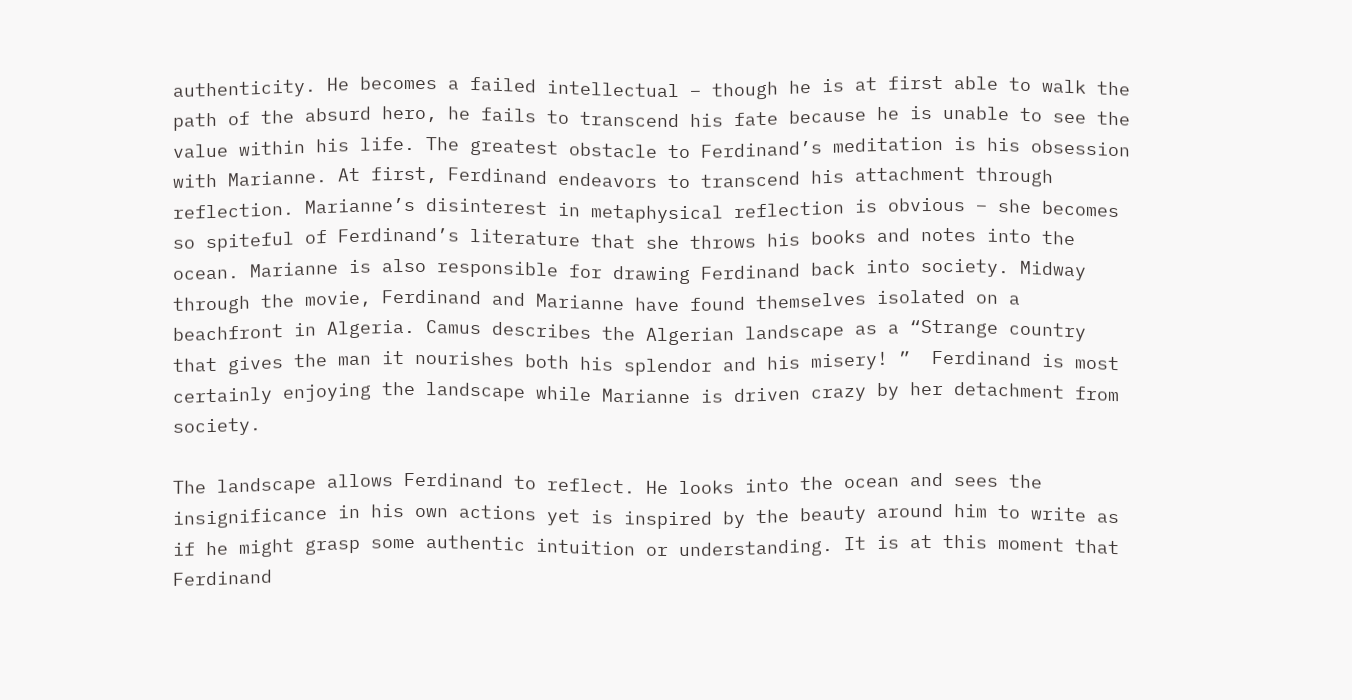authenticity. He becomes a failed intellectual – though he is at first able to walk the path of the absurd hero, he fails to transcend his fate because he is unable to see the value within his life. The greatest obstacle to Ferdinand’s meditation is his obsession with Marianne. At first, Ferdinand endeavors to transcend his attachment through reflection. Marianne’s disinterest in metaphysical reflection is obvious – she becomes so spiteful of Ferdinand’s literature that she throws his books and notes into the ocean. Marianne is also responsible for drawing Ferdinand back into society. Midway through the movie, Ferdinand and Marianne have found themselves isolated on a beachfront in Algeria. Camus describes the Algerian landscape as a “Strange country that gives the man it nourishes both his splendor and his misery! ”  Ferdinand is most certainly enjoying the landscape while Marianne is driven crazy by her detachment from society.

The landscape allows Ferdinand to reflect. He looks into the ocean and sees the insignificance in his own actions yet is inspired by the beauty around him to write as if he might grasp some authentic intuition or understanding. It is at this moment that Ferdinand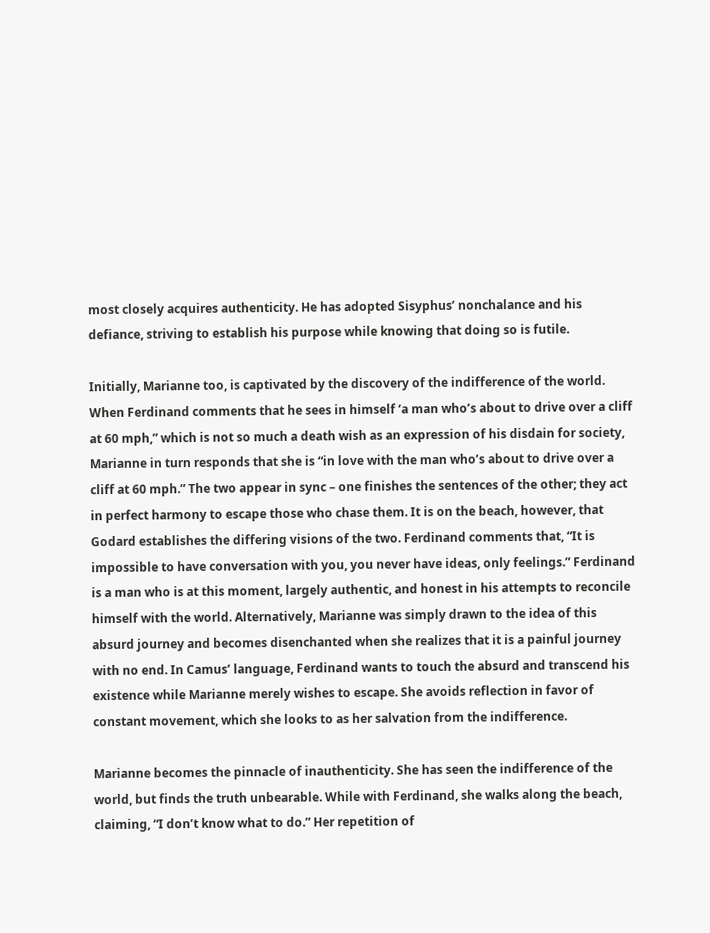most closely acquires authenticity. He has adopted Sisyphus’ nonchalance and his defiance, striving to establish his purpose while knowing that doing so is futile.

Initially, Marianne too, is captivated by the discovery of the indifference of the world. When Ferdinand comments that he sees in himself ‘a man who’s about to drive over a cliff at 60 mph,” which is not so much a death wish as an expression of his disdain for society, Marianne in turn responds that she is “in love with the man who’s about to drive over a cliff at 60 mph.” The two appear in sync – one finishes the sentences of the other; they act in perfect harmony to escape those who chase them. It is on the beach, however, that Godard establishes the differing visions of the two. Ferdinand comments that, “It is impossible to have conversation with you, you never have ideas, only feelings.” Ferdinand is a man who is at this moment, largely authentic, and honest in his attempts to reconcile himself with the world. Alternatively, Marianne was simply drawn to the idea of this absurd journey and becomes disenchanted when she realizes that it is a painful journey with no end. In Camus’ language, Ferdinand wants to touch the absurd and transcend his existence while Marianne merely wishes to escape. She avoids reflection in favor of constant movement, which she looks to as her salvation from the indifference.

Marianne becomes the pinnacle of inauthenticity. She has seen the indifference of the world, but finds the truth unbearable. While with Ferdinand, she walks along the beach, claiming, “I don’t know what to do.” Her repetition of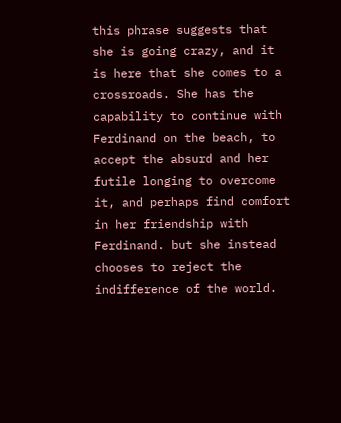this phrase suggests that she is going crazy, and it is here that she comes to a crossroads. She has the capability to continue with Ferdinand on the beach, to accept the absurd and her futile longing to overcome it, and perhaps find comfort in her friendship with Ferdinand. but she instead chooses to reject the indifference of the world.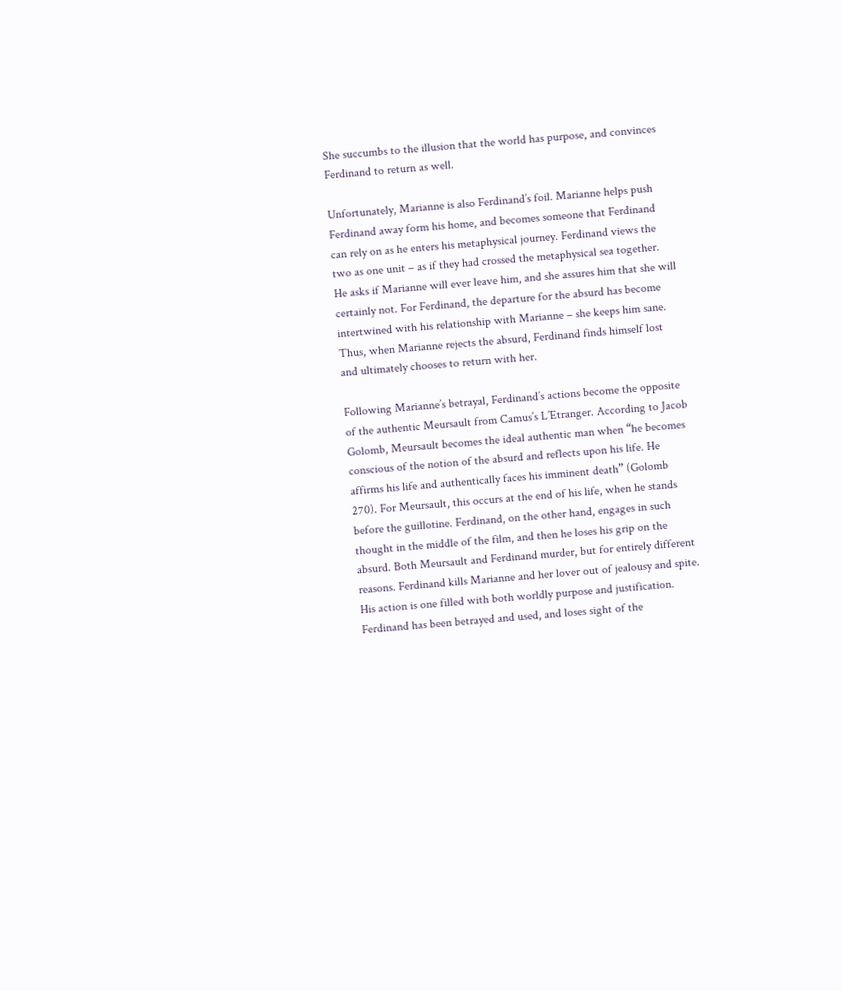She succumbs to the illusion that the world has purpose, and convinces Ferdinand to return as well.

Unfortunately, Marianne is also Ferdinand’s foil. Marianne helps push Ferdinand away form his home, and becomes someone that Ferdinand can rely on as he enters his metaphysical journey. Ferdinand views the two as one unit – as if they had crossed the metaphysical sea together. He asks if Marianne will ever leave him, and she assures him that she will certainly not. For Ferdinand, the departure for the absurd has become intertwined with his relationship with Marianne – she keeps him sane. Thus, when Marianne rejects the absurd, Ferdinand finds himself lost and ultimately chooses to return with her.

Following Marianne’s betrayal, Ferdinand’s actions become the opposite of the authentic Meursault from Camus’s L’Etranger. According to Jacob Golomb, Meursault becomes the ideal authentic man when “he becomes conscious of the notion of the absurd and reflects upon his life. He affirms his life and authentically faces his imminent death” (Golomb 270). For Meursault, this occurs at the end of his life, when he stands before the guillotine. Ferdinand, on the other hand, engages in such thought in the middle of the film, and then he loses his grip on the absurd. Both Meursault and Ferdinand murder, but for entirely different reasons. Ferdinand kills Marianne and her lover out of jealousy and spite. His action is one filled with both worldly purpose and justification. Ferdinand has been betrayed and used, and loses sight of the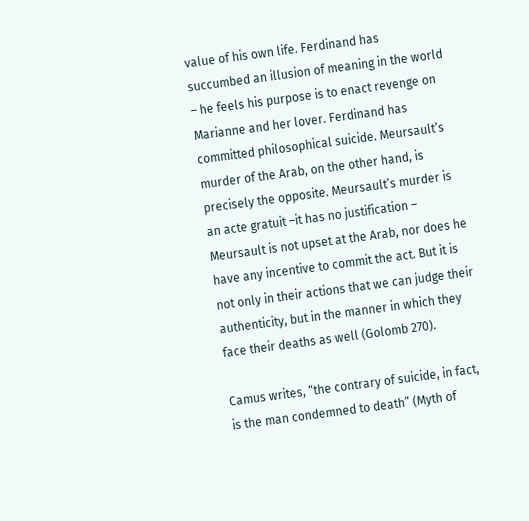value of his own life. Ferdinand has succumbed an illusion of meaning in the world – he feels his purpose is to enact revenge on Marianne and her lover. Ferdinand has committed philosophical suicide. Meursault’s murder of the Arab, on the other hand, is precisely the opposite. Meursault’s murder is an acte gratuit –it has no justification – Meursault is not upset at the Arab, nor does he have any incentive to commit the act. But it is not only in their actions that we can judge their authenticity, but in the manner in which they face their deaths as well (Golomb 270).

Camus writes, “the contrary of suicide, in fact, is the man condemned to death” (Myth of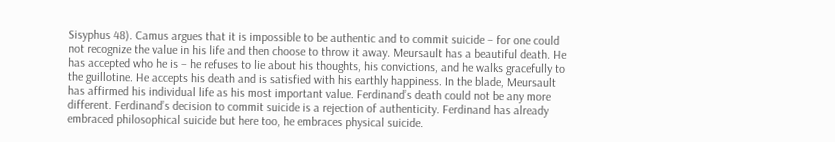Sisyphus 48). Camus argues that it is impossible to be authentic and to commit suicide – for one could not recognize the value in his life and then choose to throw it away. Meursault has a beautiful death. He has accepted who he is – he refuses to lie about his thoughts, his convictions, and he walks gracefully to the guillotine. He accepts his death and is satisfied with his earthly happiness. In the blade, Meursault has affirmed his individual life as his most important value. Ferdinand’s death could not be any more different. Ferdinand’s decision to commit suicide is a rejection of authenticity. Ferdinand has already embraced philosophical suicide but here too, he embraces physical suicide.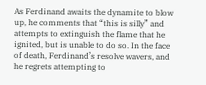As Ferdinand awaits the dynamite to blow up, he comments that “this is silly” and attempts to extinguish the flame that he ignited, but is unable to do so. In the face of death, Ferdinand’s resolve wavers, and he regrets attempting to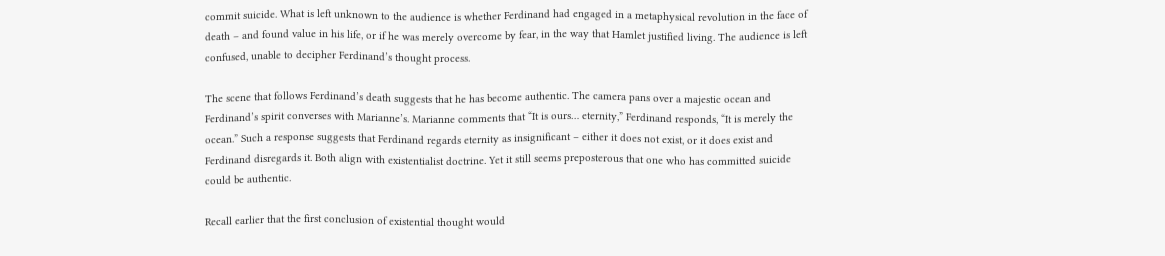commit suicide. What is left unknown to the audience is whether Ferdinand had engaged in a metaphysical revolution in the face of death – and found value in his life, or if he was merely overcome by fear, in the way that Hamlet justified living. The audience is left confused, unable to decipher Ferdinand’s thought process.

The scene that follows Ferdinand’s death suggests that he has become authentic. The camera pans over a majestic ocean and Ferdinand’s spirit converses with Marianne’s. Marianne comments that “It is ours… eternity,” Ferdinand responds, “It is merely the ocean.” Such a response suggests that Ferdinand regards eternity as insignificant – either it does not exist, or it does exist and Ferdinand disregards it. Both align with existentialist doctrine. Yet it still seems preposterous that one who has committed suicide could be authentic.

Recall earlier that the first conclusion of existential thought would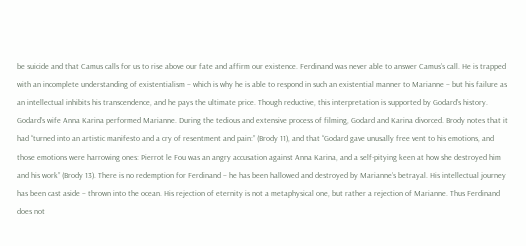be suicide and that Camus calls for us to rise above our fate and affirm our existence. Ferdinand was never able to answer Camus’s call. He is trapped with an incomplete understanding of existentialism – which is why he is able to respond in such an existential manner to Marianne – but his failure as an intellectual inhibits his transcendence, and he pays the ultimate price. Though reductive, this interpretation is supported by Godard’s history. Godard’s wife Anna Karina performed Marianne. During the tedious and extensive process of filming, Godard and Karina divorced. Brody notes that it had “turned into an artistic manifesto and a cry of resentment and pain:” (Brody 11), and that “Godard gave unusally free vent to his emotions, and those emotions were harrowing ones: Pierrot le Fou was an angry accusation against Anna Karina, and a self-pitying keen at how she destroyed him and his work” (Brody 13). There is no redemption for Ferdinand – he has been hallowed and destroyed by Marianne’s betrayal. His intellectual journey has been cast aside – thrown into the ocean. His rejection of eternity is not a metaphysical one, but rather a rejection of Marianne. Thus Ferdinand does not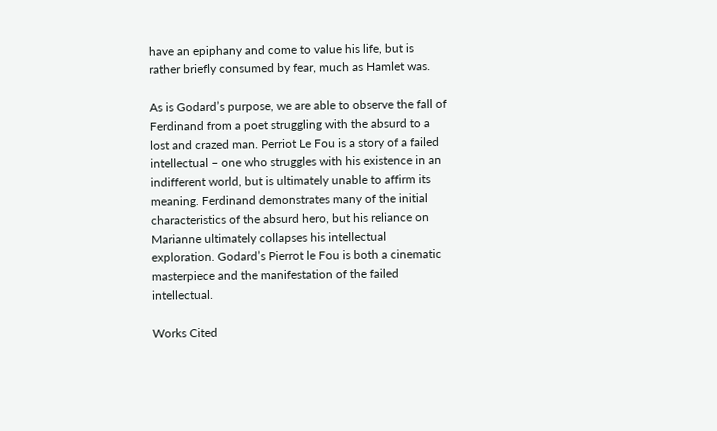have an epiphany and come to value his life, but is rather briefly consumed by fear, much as Hamlet was.

As is Godard’s purpose, we are able to observe the fall of Ferdinand from a poet struggling with the absurd to a lost and crazed man. Perriot Le Fou is a story of a failed intellectual – one who struggles with his existence in an indifferent world, but is ultimately unable to affirm its meaning. Ferdinand demonstrates many of the initial characteristics of the absurd hero, but his reliance on Marianne ultimately collapses his intellectual exploration. Godard’s Pierrot le Fou is both a cinematic masterpiece and the manifestation of the failed intellectual.

Works Cited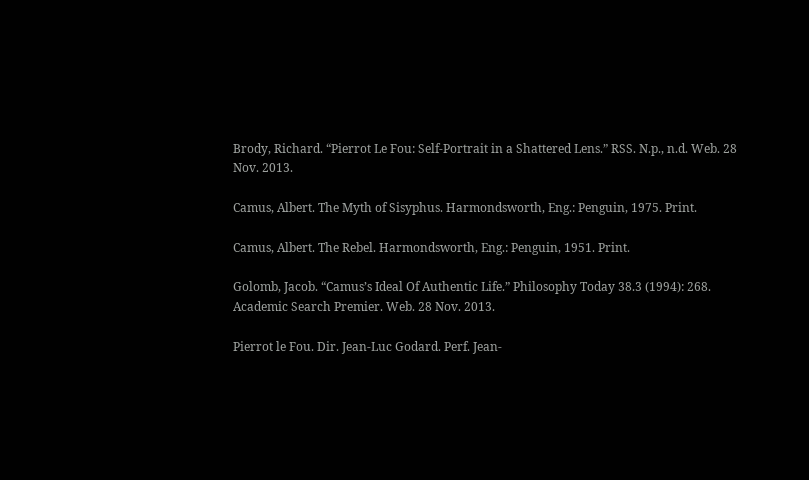Brody, Richard. “Pierrot Le Fou: Self-Portrait in a Shattered Lens.” RSS. N.p., n.d. Web. 28 Nov. 2013.

Camus, Albert. The Myth of Sisyphus. Harmondsworth, Eng.: Penguin, 1975. Print.

Camus, Albert. The Rebel. Harmondsworth, Eng.: Penguin, 1951. Print.

Golomb, Jacob. “Camus’s Ideal Of Authentic Life.” Philosophy Today 38.3 (1994): 268. Academic Search Premier. Web. 28 Nov. 2013.

Pierrot le Fou. Dir. Jean-Luc Godard. Perf. Jean-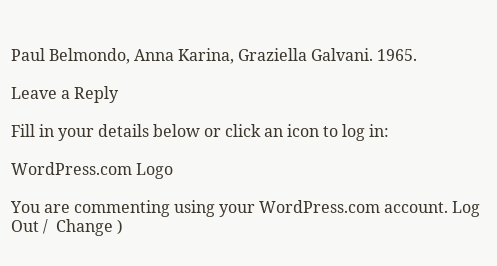Paul Belmondo, Anna Karina, Graziella Galvani. 1965.

Leave a Reply

Fill in your details below or click an icon to log in:

WordPress.com Logo

You are commenting using your WordPress.com account. Log Out /  Change )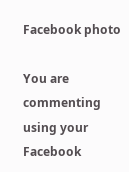Facebook photo

You are commenting using your Facebook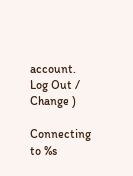account. Log Out /  Change )

Connecting to %s